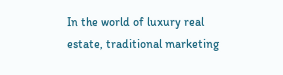In the world of luxury real estate, traditional marketing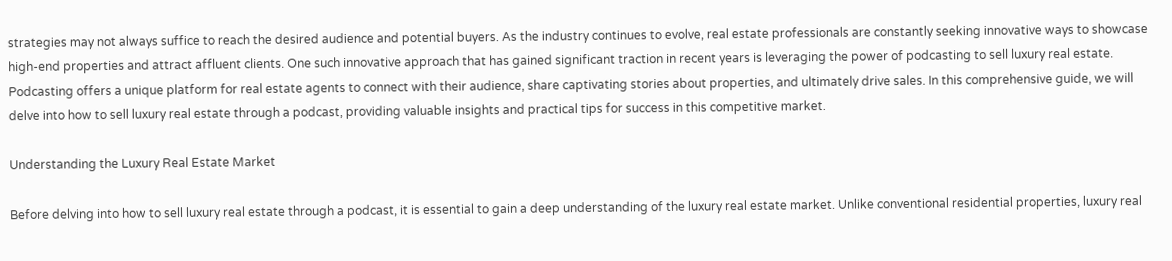strategies may not always suffice to reach the desired audience and potential buyers. As the industry continues to evolve, real estate professionals are constantly seeking innovative ways to showcase high-end properties and attract affluent clients. One such innovative approach that has gained significant traction in recent years is leveraging the power of podcasting to sell luxury real estate. Podcasting offers a unique platform for real estate agents to connect with their audience, share captivating stories about properties, and ultimately drive sales. In this comprehensive guide, we will delve into how to sell luxury real estate through a podcast, providing valuable insights and practical tips for success in this competitive market.

Understanding the Luxury Real Estate Market

Before delving into how to sell luxury real estate through a podcast, it is essential to gain a deep understanding of the luxury real estate market. Unlike conventional residential properties, luxury real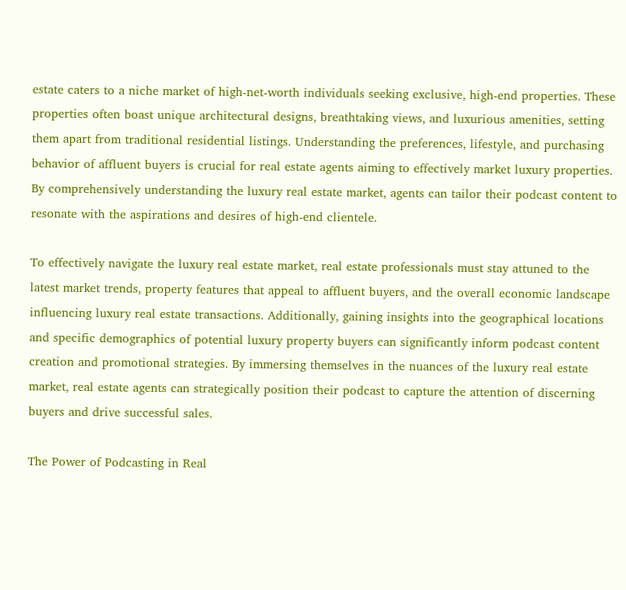estate caters to a niche market of high-net-worth individuals seeking exclusive, high-end properties. These properties often boast unique architectural designs, breathtaking views, and luxurious amenities, setting them apart from traditional residential listings. Understanding the preferences, lifestyle, and purchasing behavior of affluent buyers is crucial for real estate agents aiming to effectively market luxury properties. By comprehensively understanding the luxury real estate market, agents can tailor their podcast content to resonate with the aspirations and desires of high-end clientele.

To effectively navigate the luxury real estate market, real estate professionals must stay attuned to the latest market trends, property features that appeal to affluent buyers, and the overall economic landscape influencing luxury real estate transactions. Additionally, gaining insights into the geographical locations and specific demographics of potential luxury property buyers can significantly inform podcast content creation and promotional strategies. By immersing themselves in the nuances of the luxury real estate market, real estate agents can strategically position their podcast to capture the attention of discerning buyers and drive successful sales.

The Power of Podcasting in Real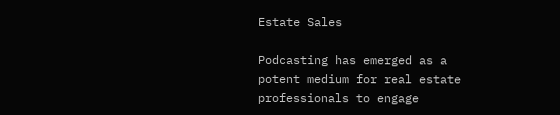Estate Sales

Podcasting has emerged as a potent medium for real estate professionals to engage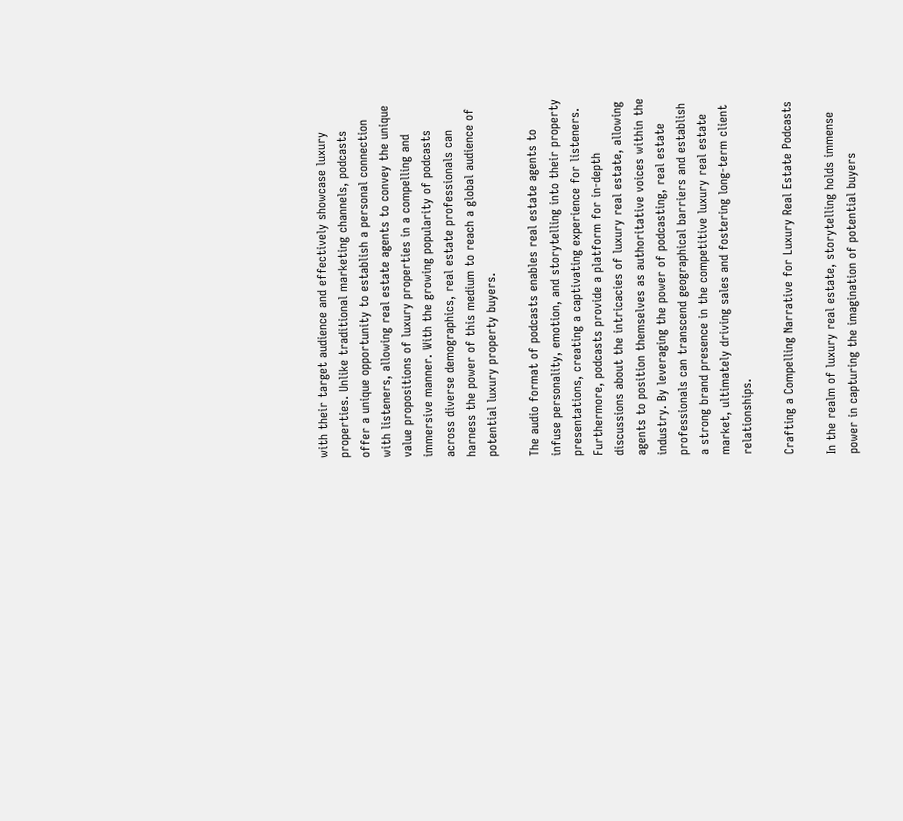with their target audience and effectively showcase luxury properties. Unlike traditional marketing channels, podcasts offer a unique opportunity to establish a personal connection with listeners, allowing real estate agents to convey the unique value propositions of luxury properties in a compelling and immersive manner. With the growing popularity of podcasts across diverse demographics, real estate professionals can harness the power of this medium to reach a global audience of potential luxury property buyers.

The audio format of podcasts enables real estate agents to infuse personality, emotion, and storytelling into their property presentations, creating a captivating experience for listeners. Furthermore, podcasts provide a platform for in-depth discussions about the intricacies of luxury real estate, allowing agents to position themselves as authoritative voices within the industry. By leveraging the power of podcasting, real estate professionals can transcend geographical barriers and establish a strong brand presence in the competitive luxury real estate market, ultimately driving sales and fostering long-term client relationships.

Crafting a Compelling Narrative for Luxury Real Estate Podcasts

In the realm of luxury real estate, storytelling holds immense power in capturing the imagination of potential buyers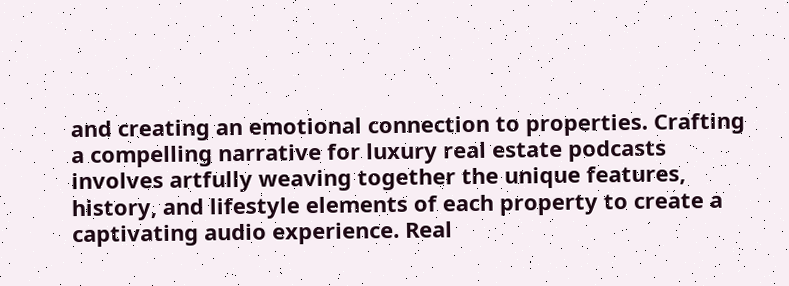and creating an emotional connection to properties. Crafting a compelling narrative for luxury real estate podcasts involves artfully weaving together the unique features, history, and lifestyle elements of each property to create a captivating audio experience. Real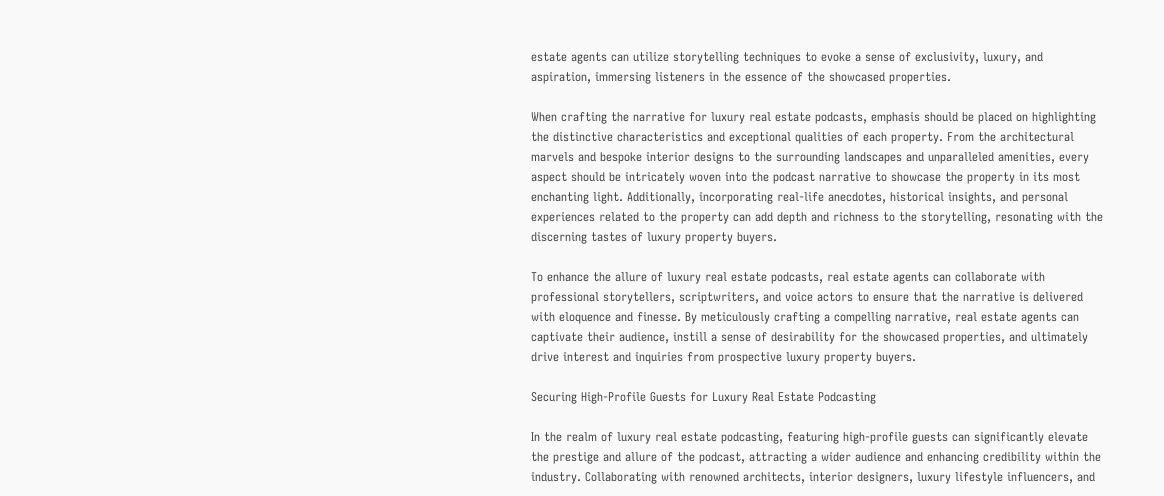estate agents can utilize storytelling techniques to evoke a sense of exclusivity, luxury, and aspiration, immersing listeners in the essence of the showcased properties.

When crafting the narrative for luxury real estate podcasts, emphasis should be placed on highlighting the distinctive characteristics and exceptional qualities of each property. From the architectural marvels and bespoke interior designs to the surrounding landscapes and unparalleled amenities, every aspect should be intricately woven into the podcast narrative to showcase the property in its most enchanting light. Additionally, incorporating real-life anecdotes, historical insights, and personal experiences related to the property can add depth and richness to the storytelling, resonating with the discerning tastes of luxury property buyers.

To enhance the allure of luxury real estate podcasts, real estate agents can collaborate with professional storytellers, scriptwriters, and voice actors to ensure that the narrative is delivered with eloquence and finesse. By meticulously crafting a compelling narrative, real estate agents can captivate their audience, instill a sense of desirability for the showcased properties, and ultimately drive interest and inquiries from prospective luxury property buyers.

Securing High-Profile Guests for Luxury Real Estate Podcasting

In the realm of luxury real estate podcasting, featuring high-profile guests can significantly elevate the prestige and allure of the podcast, attracting a wider audience and enhancing credibility within the industry. Collaborating with renowned architects, interior designers, luxury lifestyle influencers, and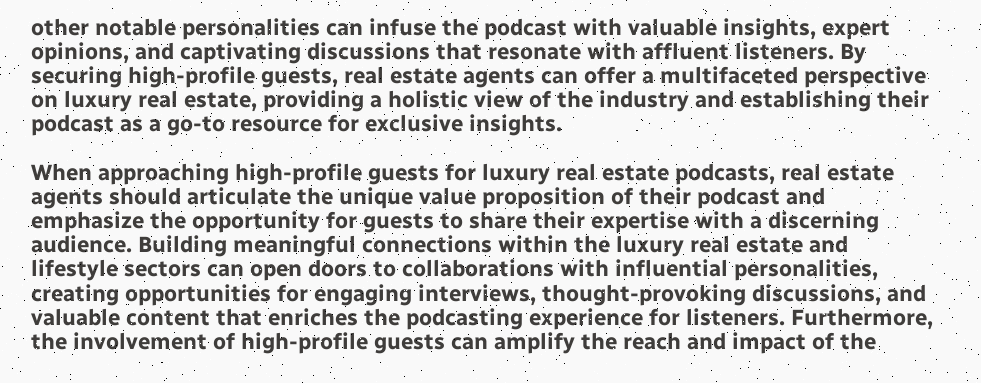other notable personalities can infuse the podcast with valuable insights, expert opinions, and captivating discussions that resonate with affluent listeners. By securing high-profile guests, real estate agents can offer a multifaceted perspective on luxury real estate, providing a holistic view of the industry and establishing their podcast as a go-to resource for exclusive insights.

When approaching high-profile guests for luxury real estate podcasts, real estate agents should articulate the unique value proposition of their podcast and emphasize the opportunity for guests to share their expertise with a discerning audience. Building meaningful connections within the luxury real estate and lifestyle sectors can open doors to collaborations with influential personalities, creating opportunities for engaging interviews, thought-provoking discussions, and valuable content that enriches the podcasting experience for listeners. Furthermore, the involvement of high-profile guests can amplify the reach and impact of the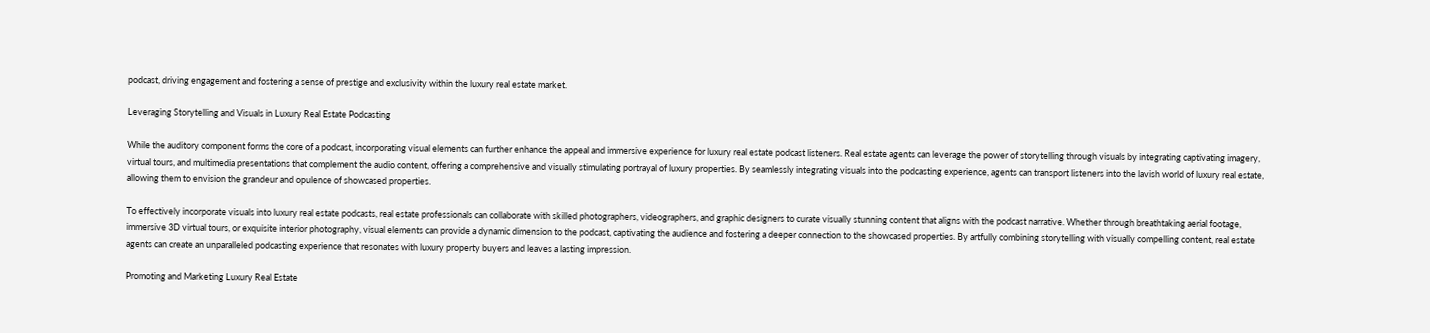podcast, driving engagement and fostering a sense of prestige and exclusivity within the luxury real estate market.

Leveraging Storytelling and Visuals in Luxury Real Estate Podcasting

While the auditory component forms the core of a podcast, incorporating visual elements can further enhance the appeal and immersive experience for luxury real estate podcast listeners. Real estate agents can leverage the power of storytelling through visuals by integrating captivating imagery, virtual tours, and multimedia presentations that complement the audio content, offering a comprehensive and visually stimulating portrayal of luxury properties. By seamlessly integrating visuals into the podcasting experience, agents can transport listeners into the lavish world of luxury real estate, allowing them to envision the grandeur and opulence of showcased properties.

To effectively incorporate visuals into luxury real estate podcasts, real estate professionals can collaborate with skilled photographers, videographers, and graphic designers to curate visually stunning content that aligns with the podcast narrative. Whether through breathtaking aerial footage, immersive 3D virtual tours, or exquisite interior photography, visual elements can provide a dynamic dimension to the podcast, captivating the audience and fostering a deeper connection to the showcased properties. By artfully combining storytelling with visually compelling content, real estate agents can create an unparalleled podcasting experience that resonates with luxury property buyers and leaves a lasting impression.

Promoting and Marketing Luxury Real Estate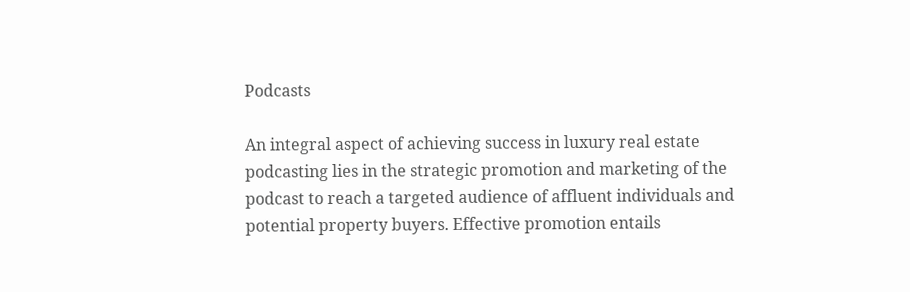Podcasts

An integral aspect of achieving success in luxury real estate podcasting lies in the strategic promotion and marketing of the podcast to reach a targeted audience of affluent individuals and potential property buyers. Effective promotion entails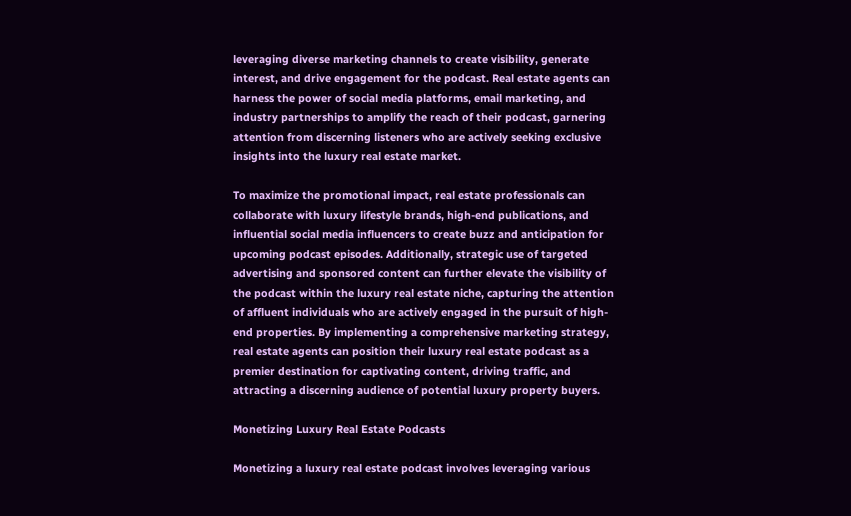leveraging diverse marketing channels to create visibility, generate interest, and drive engagement for the podcast. Real estate agents can harness the power of social media platforms, email marketing, and industry partnerships to amplify the reach of their podcast, garnering attention from discerning listeners who are actively seeking exclusive insights into the luxury real estate market.

To maximize the promotional impact, real estate professionals can collaborate with luxury lifestyle brands, high-end publications, and influential social media influencers to create buzz and anticipation for upcoming podcast episodes. Additionally, strategic use of targeted advertising and sponsored content can further elevate the visibility of the podcast within the luxury real estate niche, capturing the attention of affluent individuals who are actively engaged in the pursuit of high-end properties. By implementing a comprehensive marketing strategy, real estate agents can position their luxury real estate podcast as a premier destination for captivating content, driving traffic, and attracting a discerning audience of potential luxury property buyers.

Monetizing Luxury Real Estate Podcasts

Monetizing a luxury real estate podcast involves leveraging various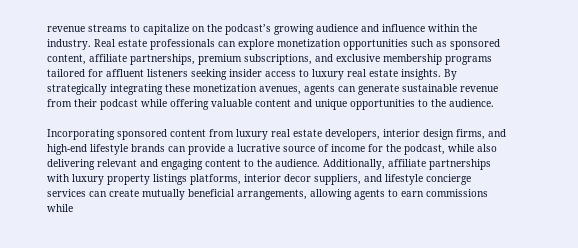revenue streams to capitalize on the podcast’s growing audience and influence within the industry. Real estate professionals can explore monetization opportunities such as sponsored content, affiliate partnerships, premium subscriptions, and exclusive membership programs tailored for affluent listeners seeking insider access to luxury real estate insights. By strategically integrating these monetization avenues, agents can generate sustainable revenue from their podcast while offering valuable content and unique opportunities to the audience.

Incorporating sponsored content from luxury real estate developers, interior design firms, and high-end lifestyle brands can provide a lucrative source of income for the podcast, while also delivering relevant and engaging content to the audience. Additionally, affiliate partnerships with luxury property listings platforms, interior decor suppliers, and lifestyle concierge services can create mutually beneficial arrangements, allowing agents to earn commissions while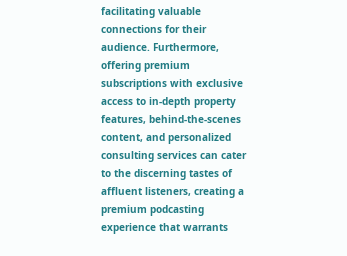facilitating valuable connections for their audience. Furthermore, offering premium subscriptions with exclusive access to in-depth property features, behind-the-scenes content, and personalized consulting services can cater to the discerning tastes of affluent listeners, creating a premium podcasting experience that warrants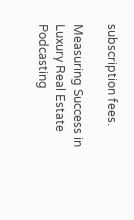subscription fees.

Measuring Success in Luxury Real Estate Podcasting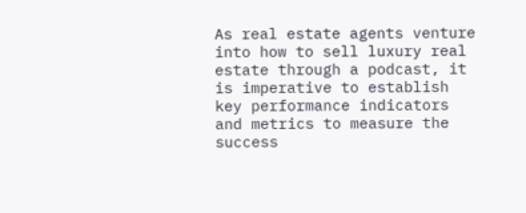As real estate agents venture into how to sell luxury real estate through a podcast, it is imperative to establish key performance indicators and metrics to measure the success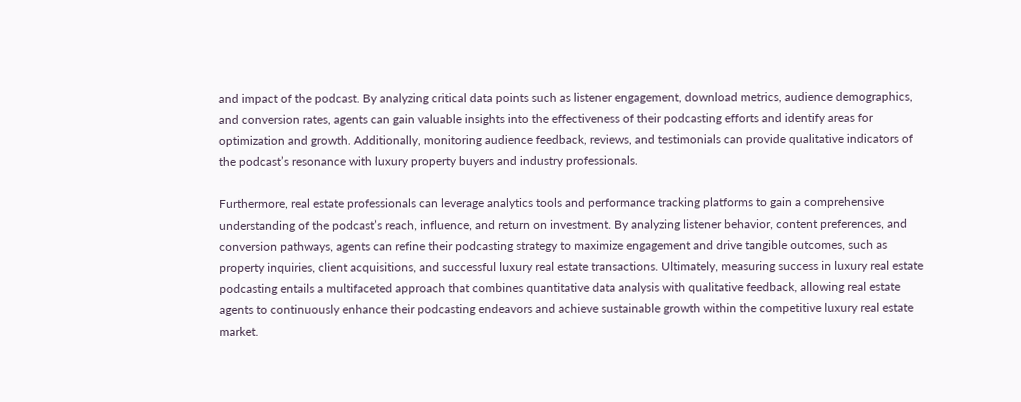and impact of the podcast. By analyzing critical data points such as listener engagement, download metrics, audience demographics, and conversion rates, agents can gain valuable insights into the effectiveness of their podcasting efforts and identify areas for optimization and growth. Additionally, monitoring audience feedback, reviews, and testimonials can provide qualitative indicators of the podcast’s resonance with luxury property buyers and industry professionals.

Furthermore, real estate professionals can leverage analytics tools and performance tracking platforms to gain a comprehensive understanding of the podcast’s reach, influence, and return on investment. By analyzing listener behavior, content preferences, and conversion pathways, agents can refine their podcasting strategy to maximize engagement and drive tangible outcomes, such as property inquiries, client acquisitions, and successful luxury real estate transactions. Ultimately, measuring success in luxury real estate podcasting entails a multifaceted approach that combines quantitative data analysis with qualitative feedback, allowing real estate agents to continuously enhance their podcasting endeavors and achieve sustainable growth within the competitive luxury real estate market.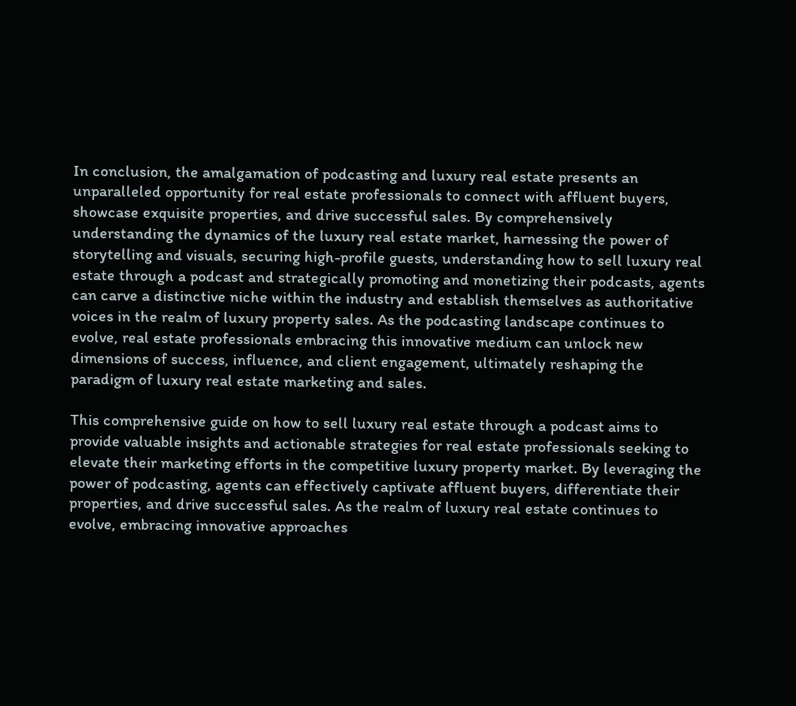In conclusion, the amalgamation of podcasting and luxury real estate presents an unparalleled opportunity for real estate professionals to connect with affluent buyers, showcase exquisite properties, and drive successful sales. By comprehensively understanding the dynamics of the luxury real estate market, harnessing the power of storytelling and visuals, securing high-profile guests, understanding how to sell luxury real estate through a podcast and strategically promoting and monetizing their podcasts, agents can carve a distinctive niche within the industry and establish themselves as authoritative voices in the realm of luxury property sales. As the podcasting landscape continues to evolve, real estate professionals embracing this innovative medium can unlock new dimensions of success, influence, and client engagement, ultimately reshaping the paradigm of luxury real estate marketing and sales.

This comprehensive guide on how to sell luxury real estate through a podcast aims to provide valuable insights and actionable strategies for real estate professionals seeking to elevate their marketing efforts in the competitive luxury property market. By leveraging the power of podcasting, agents can effectively captivate affluent buyers, differentiate their properties, and drive successful sales. As the realm of luxury real estate continues to evolve, embracing innovative approaches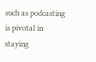such as podcasting is pivotal in staying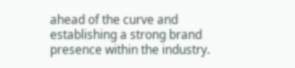ahead of the curve and establishing a strong brand presence within the industry.